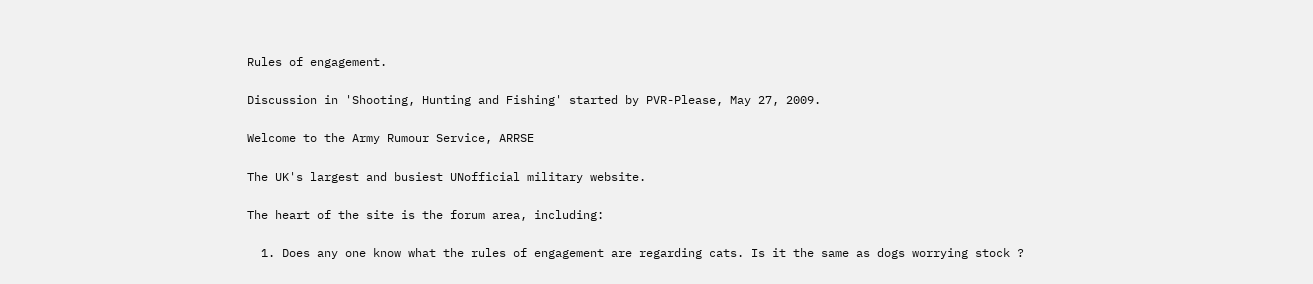Rules of engagement.

Discussion in 'Shooting, Hunting and Fishing' started by PVR-Please, May 27, 2009.

Welcome to the Army Rumour Service, ARRSE

The UK's largest and busiest UNofficial military website.

The heart of the site is the forum area, including:

  1. Does any one know what the rules of engagement are regarding cats. Is it the same as dogs worrying stock ?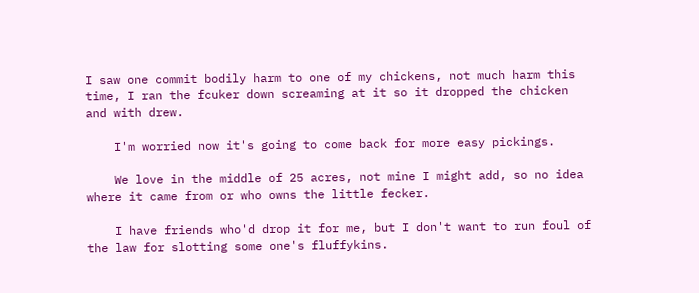I saw one commit bodily harm to one of my chickens, not much harm this time, I ran the fcuker down screaming at it so it dropped the chicken and with drew.

    I'm worried now it's going to come back for more easy pickings.

    We love in the middle of 25 acres, not mine I might add, so no idea where it came from or who owns the little fecker.

    I have friends who'd drop it for me, but I don't want to run foul of the law for slotting some one's fluffykins.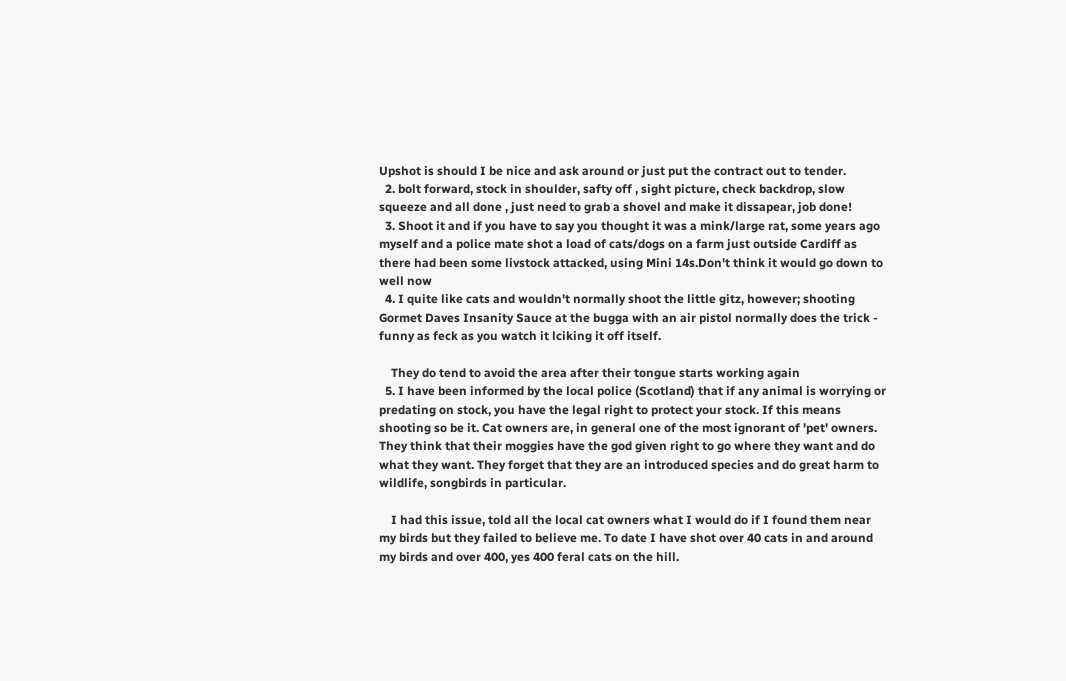Upshot is should I be nice and ask around or just put the contract out to tender.
  2. bolt forward, stock in shoulder, safty off , sight picture, check backdrop, slow squeeze and all done , just need to grab a shovel and make it dissapear, job done!
  3. Shoot it and if you have to say you thought it was a mink/large rat, some years ago myself and a police mate shot a load of cats/dogs on a farm just outside Cardiff as there had been some livstock attacked, using Mini 14s.Don't think it would go down to well now
  4. I quite like cats and wouldn't normally shoot the little gitz, however; shooting Gormet Daves Insanity Sauce at the bugga with an air pistol normally does the trick - funny as feck as you watch it lciking it off itself.

    They do tend to avoid the area after their tongue starts working again
  5. I have been informed by the local police (Scotland) that if any animal is worrying or predating on stock, you have the legal right to protect your stock. If this means shooting so be it. Cat owners are, in general one of the most ignorant of 'pet' owners. They think that their moggies have the god given right to go where they want and do what they want. They forget that they are an introduced species and do great harm to wildlife, songbirds in particular.

    I had this issue, told all the local cat owners what I would do if I found them near my birds but they failed to believe me. To date I have shot over 40 cats in and around my birds and over 400, yes 400 feral cats on the hill.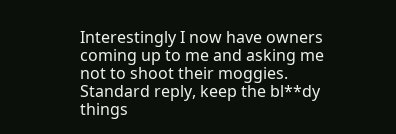Interestingly I now have owners coming up to me and asking me not to shoot their moggies. Standard reply, keep the bl**dy things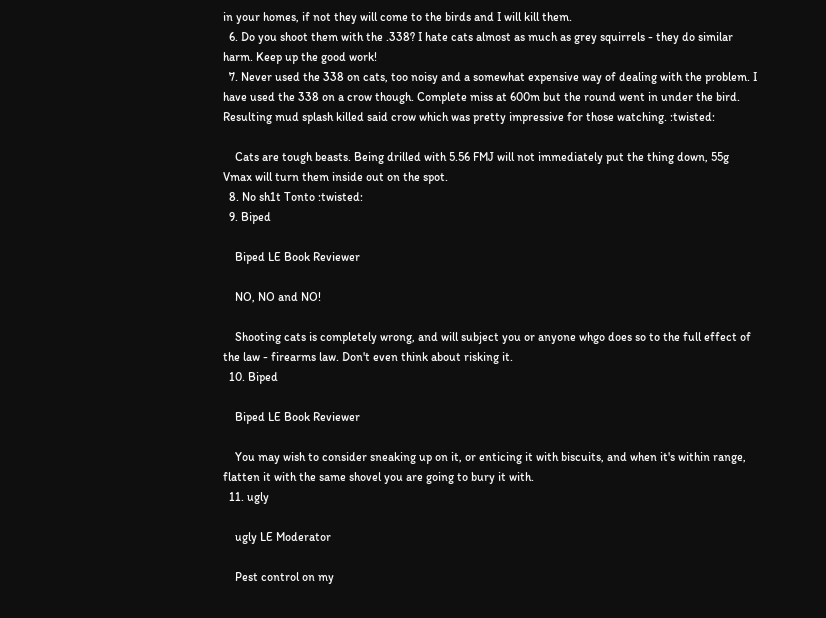in your homes, if not they will come to the birds and I will kill them.
  6. Do you shoot them with the .338? I hate cats almost as much as grey squirrels - they do similar harm. Keep up the good work!
  7. Never used the 338 on cats, too noisy and a somewhat expensive way of dealing with the problem. I have used the 338 on a crow though. Complete miss at 600m but the round went in under the bird. Resulting mud splash killed said crow which was pretty impressive for those watching. :twisted:

    Cats are tough beasts. Being drilled with 5.56 FMJ will not immediately put the thing down, 55g Vmax will turn them inside out on the spot.
  8. No sh1t Tonto :twisted:
  9. Biped

    Biped LE Book Reviewer

    NO, NO and NO!

    Shooting cats is completely wrong, and will subject you or anyone whgo does so to the full effect of the law - firearms law. Don't even think about risking it.
  10. Biped

    Biped LE Book Reviewer

    You may wish to consider sneaking up on it, or enticing it with biscuits, and when it's within range, flatten it with the same shovel you are going to bury it with.
  11. ugly

    ugly LE Moderator

    Pest control on my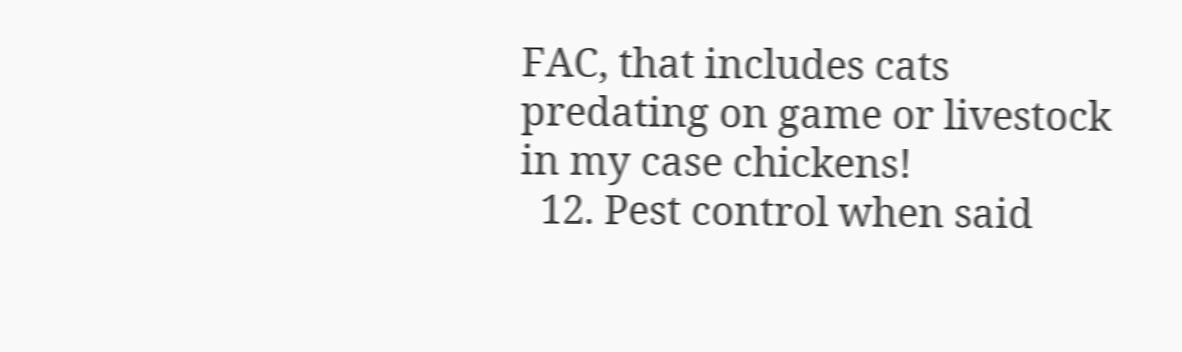FAC, that includes cats predating on game or livestock in my case chickens!
  12. Pest control when said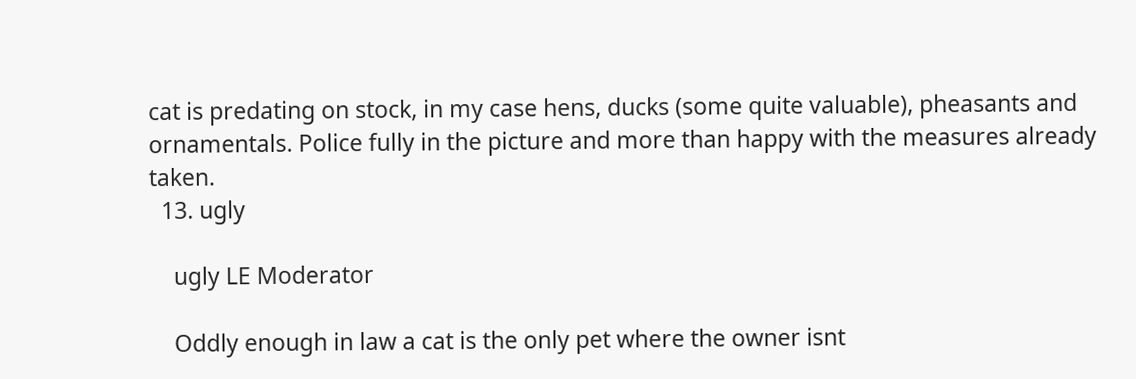cat is predating on stock, in my case hens, ducks (some quite valuable), pheasants and ornamentals. Police fully in the picture and more than happy with the measures already taken.
  13. ugly

    ugly LE Moderator

    Oddly enough in law a cat is the only pet where the owner isnt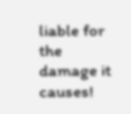liable for the damage it causes!